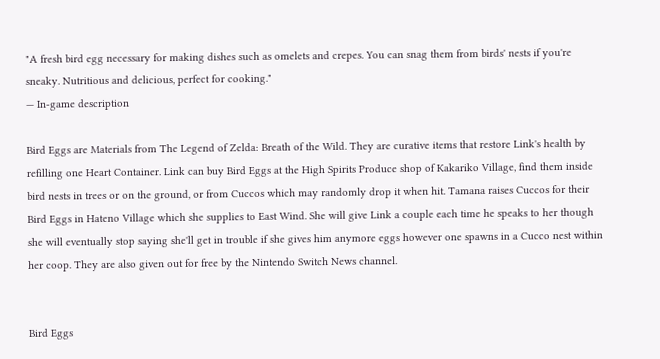"A fresh bird egg necessary for making dishes such as omelets and crepes. You can snag them from birds' nests if you're sneaky. Nutritious and delicious, perfect for cooking."
— In-game description

Bird Eggs are Materials from The Legend of Zelda: Breath of the Wild. They are curative items that restore Link's health by refilling one Heart Container. Link can buy Bird Eggs at the High Spirits Produce shop of Kakariko Village, find them inside bird nests in trees or on the ground, or from Cuccos which may randomly drop it when hit. Tamana raises Cuccos for their Bird Eggs in Hateno Village which she supplies to East Wind. She will give Link a couple each time he speaks to her though she will eventually stop saying she'll get in trouble if she gives him anymore eggs however one spawns in a Cucco nest within her coop. They are also given out for free by the Nintendo Switch News channel.


Bird Eggs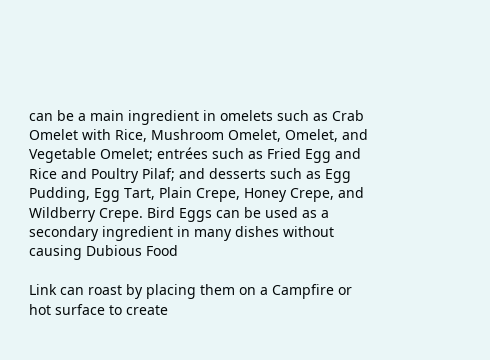can be a main ingredient in omelets such as Crab Omelet with Rice, Mushroom Omelet, Omelet, and Vegetable Omelet; entrées such as Fried Egg and Rice and Poultry Pilaf; and desserts such as Egg Pudding, Egg Tart, Plain Crepe, Honey Crepe, and Wildberry Crepe. Bird Eggs can be used as a secondary ingredient in many dishes without causing Dubious Food

Link can roast by placing them on a Campfire or hot surface to create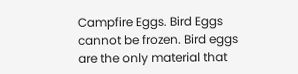Campfire Eggs. Bird Eggs cannot be frozen. Bird eggs are the only material that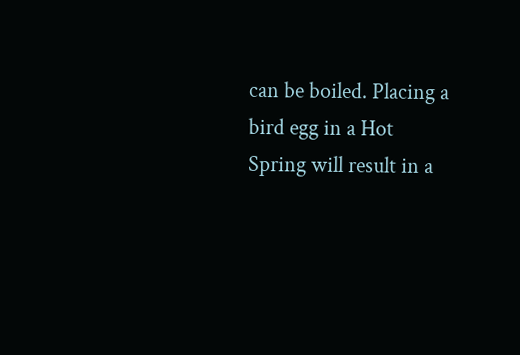can be boiled. Placing a bird egg in a Hot Spring will result in a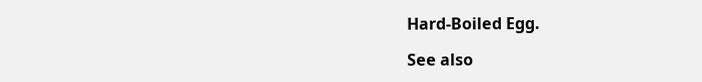Hard-Boiled Egg.

See also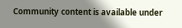Community content is available under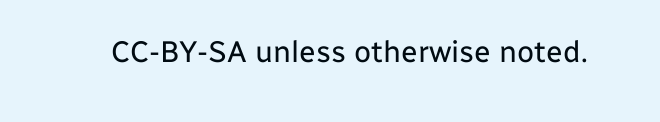CC-BY-SA unless otherwise noted.